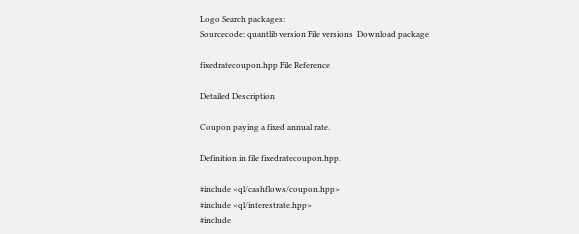Logo Search packages:
Sourcecode: quantlib version File versions  Download package

fixedratecoupon.hpp File Reference

Detailed Description

Coupon paying a fixed annual rate.

Definition in file fixedratecoupon.hpp.

#include <ql/cashflows/coupon.hpp>
#include <ql/interestrate.hpp>
#include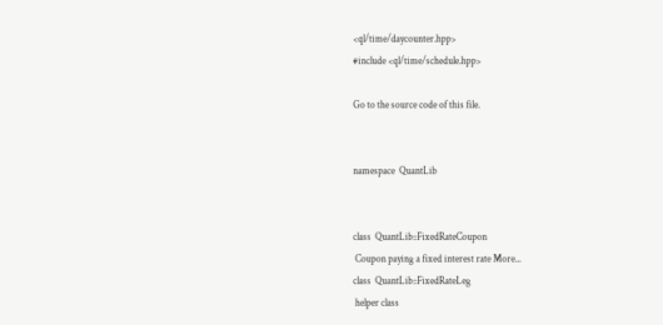<ql/time/daycounter.hpp>
#include <ql/time/schedule.hpp>

Go to the source code of this file.


namespace  QuantLib


class  QuantLib::FixedRateCoupon
 Coupon paying a fixed interest rate More...
class  QuantLib::FixedRateLeg
 helper class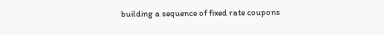building a sequence of fixed rate coupons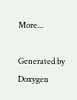More...

Generated by  Doxygen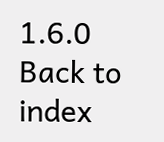1.6.0   Back to index